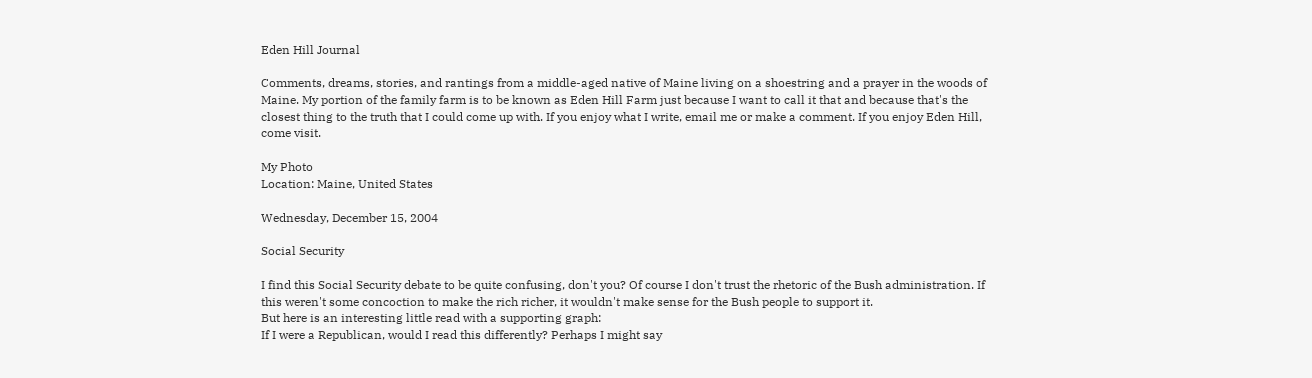Eden Hill Journal

Comments, dreams, stories, and rantings from a middle-aged native of Maine living on a shoestring and a prayer in the woods of Maine. My portion of the family farm is to be known as Eden Hill Farm just because I want to call it that and because that's the closest thing to the truth that I could come up with. If you enjoy what I write, email me or make a comment. If you enjoy Eden Hill, come visit.

My Photo
Location: Maine, United States

Wednesday, December 15, 2004

Social Security

I find this Social Security debate to be quite confusing, don't you? Of course I don't trust the rhetoric of the Bush administration. If this weren't some concoction to make the rich richer, it wouldn't make sense for the Bush people to support it.
But here is an interesting little read with a supporting graph:
If I were a Republican, would I read this differently? Perhaps I might say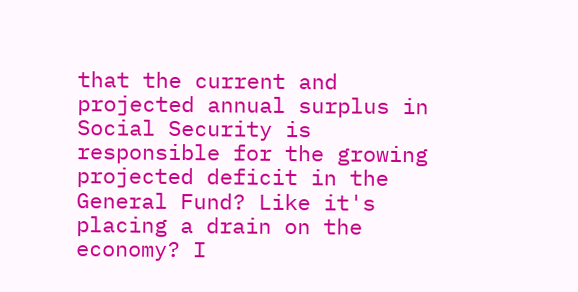that the current and projected annual surplus in Social Security is responsible for the growing projected deficit in the General Fund? Like it's placing a drain on the economy? I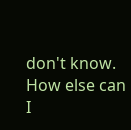don't know. How else can I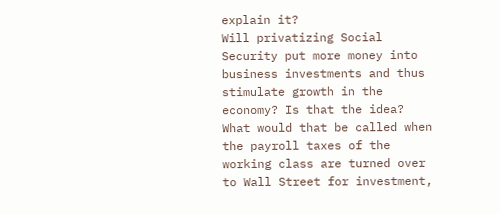explain it?
Will privatizing Social Security put more money into business investments and thus stimulate growth in the economy? Is that the idea? What would that be called when the payroll taxes of the working class are turned over to Wall Street for investment,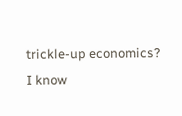trickle-up economics? I know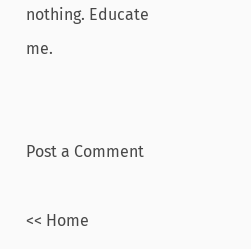nothing. Educate me.


Post a Comment

<< Home